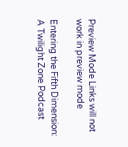Preview Mode Links will not work in preview mode

Entering the Fifth Dimension: A Twilight Zone Podcast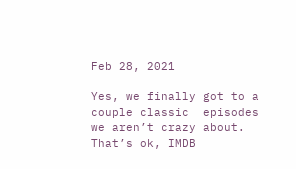Feb 28, 2021

Yes, we finally got to a couple classic  episodes we aren’t crazy about. That’s ok, IMDB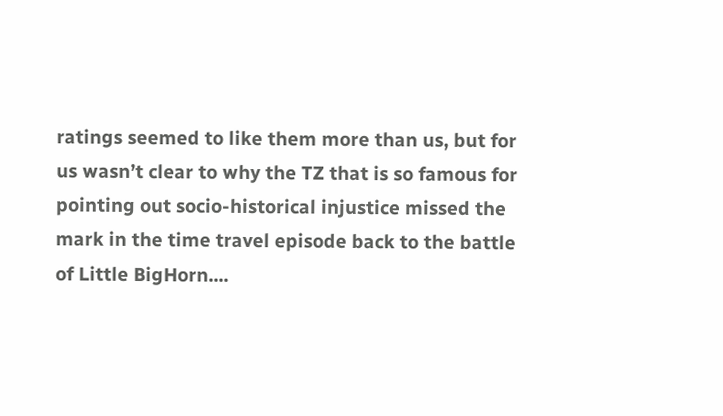ratings seemed to like them more than us, but for us wasn’t clear to why the TZ that is so famous for pointing out socio-historical injustice missed the mark in the time travel episode back to the battle of Little BigHorn....